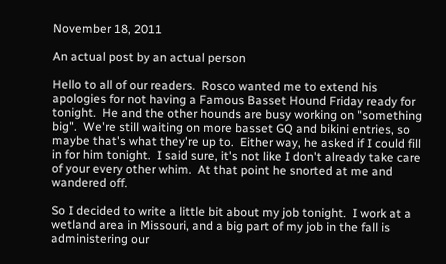November 18, 2011

An actual post by an actual person

Hello to all of our readers.  Rosco wanted me to extend his apologies for not having a Famous Basset Hound Friday ready for tonight.  He and the other hounds are busy working on "something big".  We're still waiting on more basset GQ and bikini entries, so maybe that's what they're up to.  Either way, he asked if I could fill in for him tonight.  I said sure, it's not like I don't already take care of your every other whim.  At that point he snorted at me and wandered off.

So I decided to write a little bit about my job tonight.  I work at a wetland area in Missouri, and a big part of my job in the fall is administering our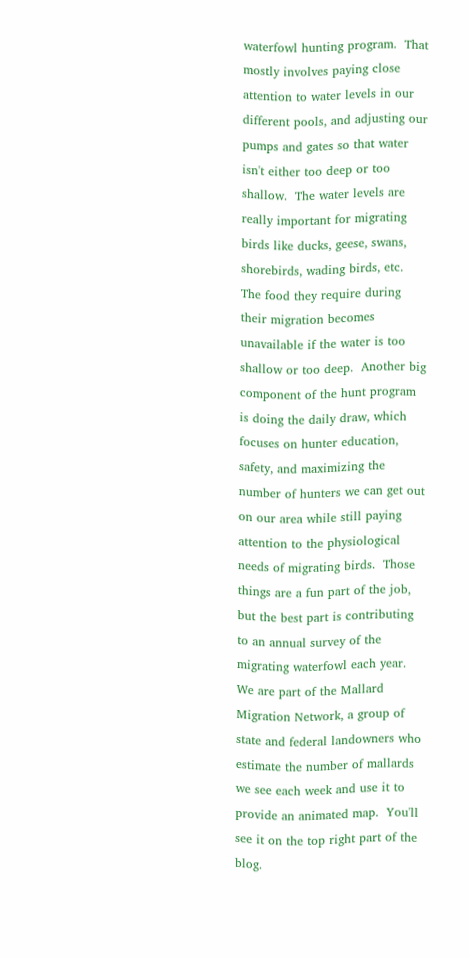waterfowl hunting program.  That mostly involves paying close attention to water levels in our different pools, and adjusting our pumps and gates so that water isn't either too deep or too shallow.  The water levels are really important for migrating birds like ducks, geese, swans, shorebirds, wading birds, etc.  The food they require during their migration becomes unavailable if the water is too shallow or too deep.  Another big component of the hunt program is doing the daily draw, which focuses on hunter education, safety, and maximizing the number of hunters we can get out on our area while still paying attention to the physiological needs of migrating birds.  Those things are a fun part of the job, but the best part is contributing to an annual survey of the migrating waterfowl each year.  We are part of the Mallard Migration Network, a group of state and federal landowners who estimate the number of mallards we see each week and use it to provide an animated map.  You'll see it on the top right part of the blog.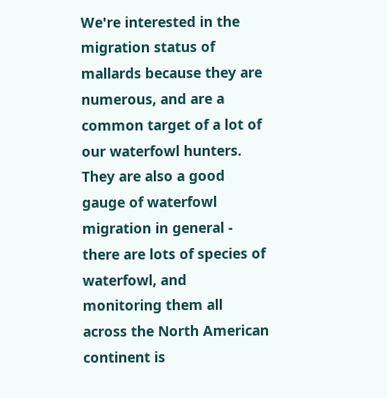We're interested in the migration status of mallards because they are numerous, and are a common target of a lot of our waterfowl hunters.  They are also a good gauge of waterfowl migration in general - there are lots of species of waterfowl, and monitoring them all across the North American continent is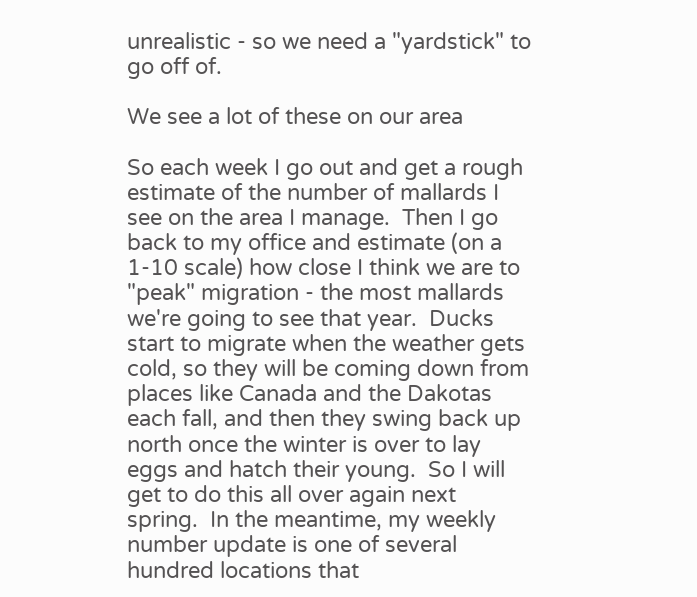unrealistic - so we need a "yardstick" to go off of.

We see a lot of these on our area

So each week I go out and get a rough estimate of the number of mallards I see on the area I manage.  Then I go back to my office and estimate (on a 1-10 scale) how close I think we are to "peak" migration - the most mallards we're going to see that year.  Ducks start to migrate when the weather gets cold, so they will be coming down from places like Canada and the Dakotas each fall, and then they swing back up north once the winter is over to lay eggs and hatch their young.  So I will get to do this all over again next spring.  In the meantime, my weekly number update is one of several hundred locations that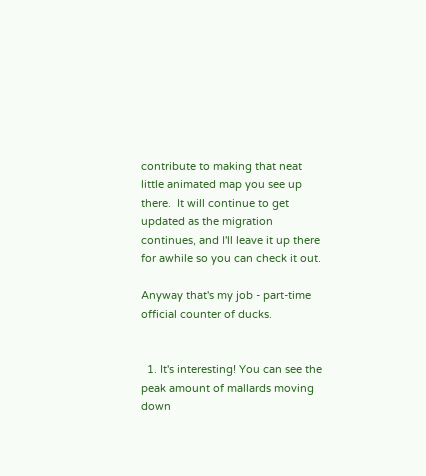contribute to making that neat little animated map you see up there.  It will continue to get updated as the migration continues, and I'll leave it up there for awhile so you can check it out.

Anyway that's my job - part-time official counter of ducks.


  1. It's interesting! You can see the peak amount of mallards moving down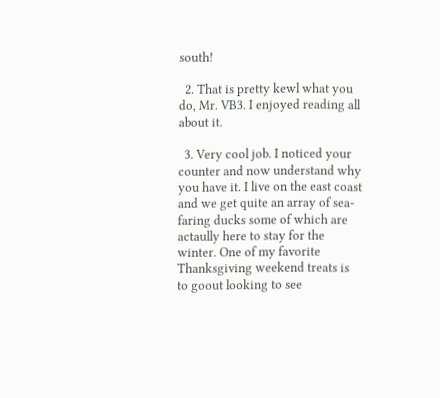south!

  2. That is pretty kewl what you do, Mr. VB3. I enjoyed reading all about it.

  3. Very cool job. I noticed your counter and now understand why you have it. I live on the east coast and we get quite an array of sea-faring ducks some of which are actaully here to stay for the winter. One of my favorite Thanksgiving weekend treats is to goout looking to see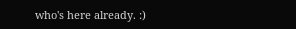who's here already. :)